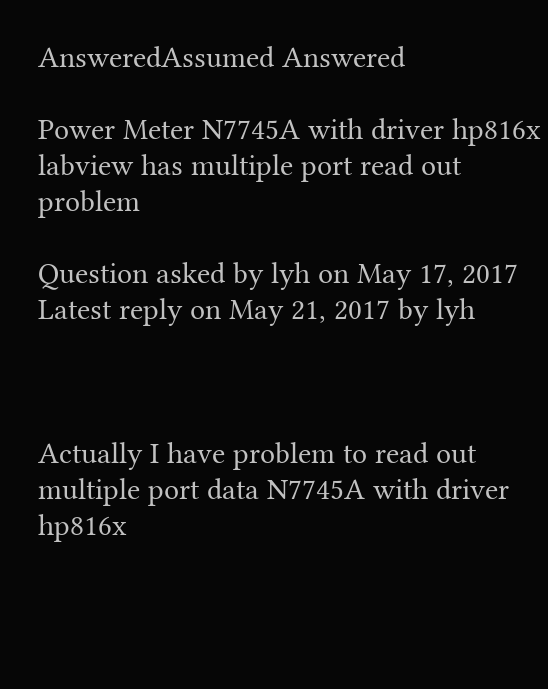AnsweredAssumed Answered

Power Meter N7745A with driver hp816x labview has multiple port read out problem

Question asked by lyh on May 17, 2017
Latest reply on May 21, 2017 by lyh



Actually I have problem to read out multiple port data N7745A with driver hp816x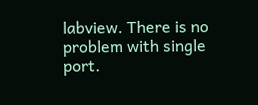labview. There is no problem with single port.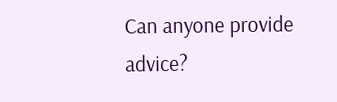Can anyone provide advice?